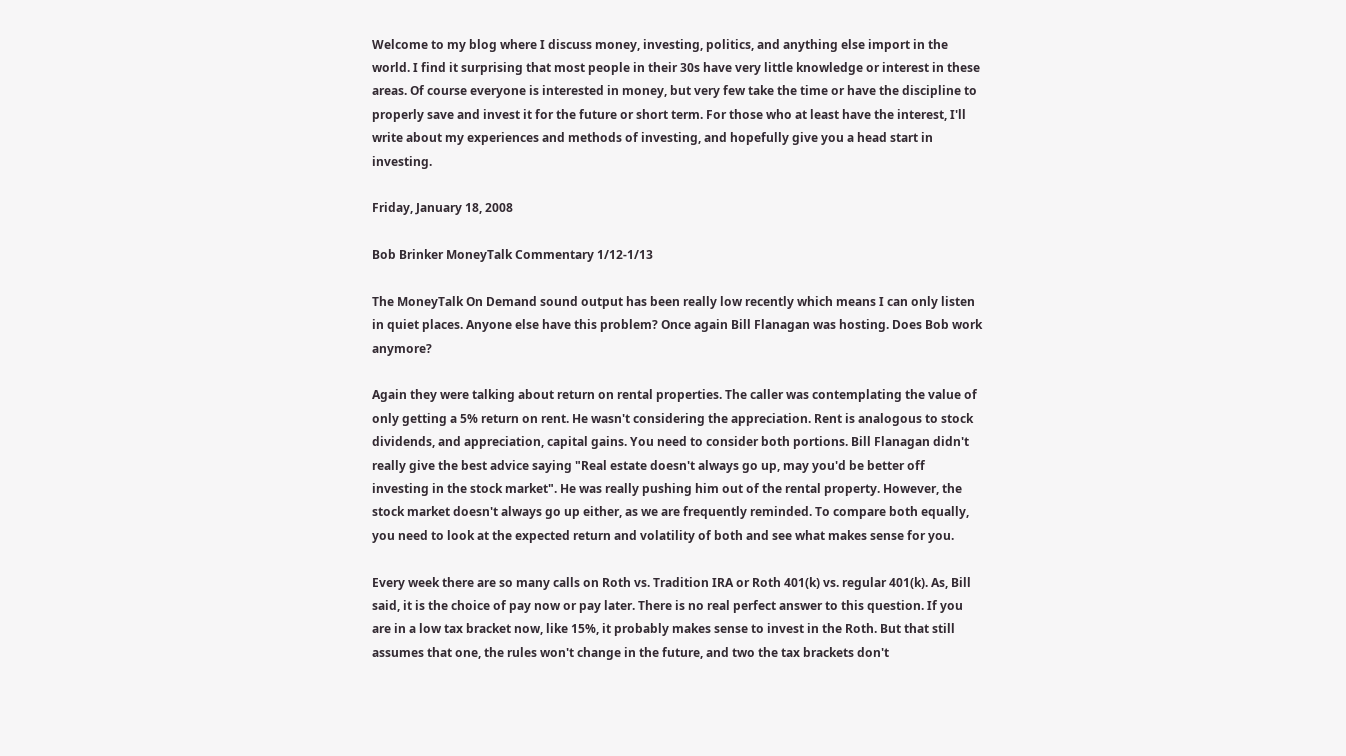Welcome to my blog where I discuss money, investing, politics, and anything else import in the world. I find it surprising that most people in their 30s have very little knowledge or interest in these areas. Of course everyone is interested in money, but very few take the time or have the discipline to properly save and invest it for the future or short term. For those who at least have the interest, I'll write about my experiences and methods of investing, and hopefully give you a head start in investing.

Friday, January 18, 2008

Bob Brinker MoneyTalk Commentary 1/12-1/13

The MoneyTalk On Demand sound output has been really low recently which means I can only listen in quiet places. Anyone else have this problem? Once again Bill Flanagan was hosting. Does Bob work anymore?

Again they were talking about return on rental properties. The caller was contemplating the value of only getting a 5% return on rent. He wasn't considering the appreciation. Rent is analogous to stock dividends, and appreciation, capital gains. You need to consider both portions. Bill Flanagan didn't really give the best advice saying "Real estate doesn't always go up, may you'd be better off investing in the stock market". He was really pushing him out of the rental property. However, the stock market doesn't always go up either, as we are frequently reminded. To compare both equally, you need to look at the expected return and volatility of both and see what makes sense for you.

Every week there are so many calls on Roth vs. Tradition IRA or Roth 401(k) vs. regular 401(k). As, Bill said, it is the choice of pay now or pay later. There is no real perfect answer to this question. If you are in a low tax bracket now, like 15%, it probably makes sense to invest in the Roth. But that still assumes that one, the rules won't change in the future, and two the tax brackets don't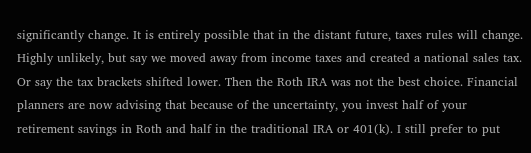significantly change. It is entirely possible that in the distant future, taxes rules will change. Highly unlikely, but say we moved away from income taxes and created a national sales tax. Or say the tax brackets shifted lower. Then the Roth IRA was not the best choice. Financial planners are now advising that because of the uncertainty, you invest half of your retirement savings in Roth and half in the traditional IRA or 401(k). I still prefer to put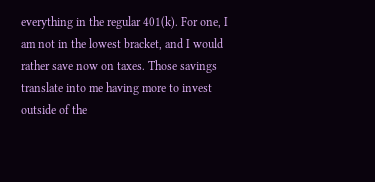everything in the regular 401(k). For one, I am not in the lowest bracket, and I would rather save now on taxes. Those savings translate into me having more to invest outside of the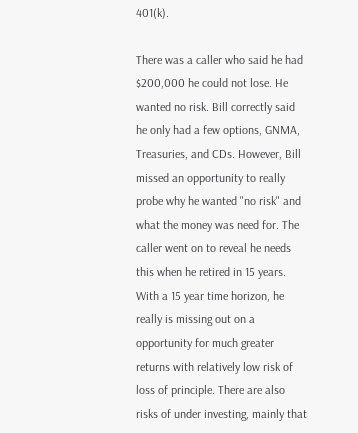401(k).

There was a caller who said he had $200,000 he could not lose. He wanted no risk. Bill correctly said he only had a few options, GNMA, Treasuries, and CDs. However, Bill missed an opportunity to really probe why he wanted "no risk" and what the money was need for. The caller went on to reveal he needs this when he retired in 15 years. With a 15 year time horizon, he really is missing out on a opportunity for much greater returns with relatively low risk of loss of principle. There are also risks of under investing, mainly that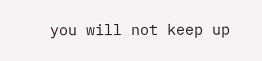you will not keep up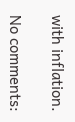with inflation.

No comments: